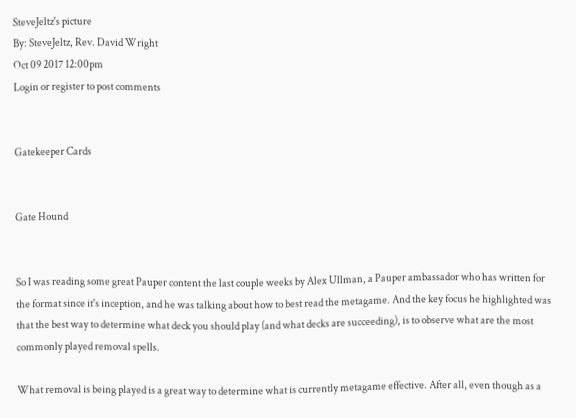SteveJeltz's picture
By: SteveJeltz, Rev. David Wright
Oct 09 2017 12:00pm
Login or register to post comments


Gatekeeper Cards


Gate Hound


So I was reading some great Pauper content the last couple weeks by Alex Ullman, a Pauper ambassador who has written for the format since it's inception, and he was talking about how to best read the metagame. And the key focus he highlighted was that the best way to determine what deck you should play (and what decks are succeeding), is to observe what are the most commonly played removal spells.

What removal is being played is a great way to determine what is currently metagame effective. After all, even though as a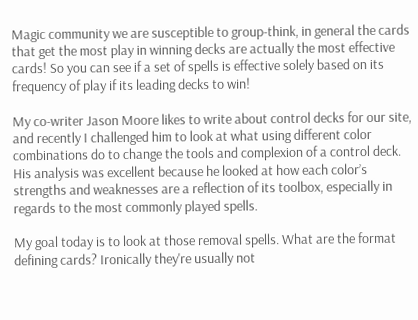Magic community we are susceptible to group-think, in general the cards that get the most play in winning decks are actually the most effective cards! So you can see if a set of spells is effective solely based on its frequency of play if its leading decks to win!

My co-writer Jason Moore likes to write about control decks for our site, and recently I challenged him to look at what using different color combinations do to change the tools and complexion of a control deck. His analysis was excellent because he looked at how each color’s strengths and weaknesses are a reflection of its toolbox, especially in regards to the most commonly played spells.

My goal today is to look at those removal spells. What are the format defining cards? Ironically they're usually not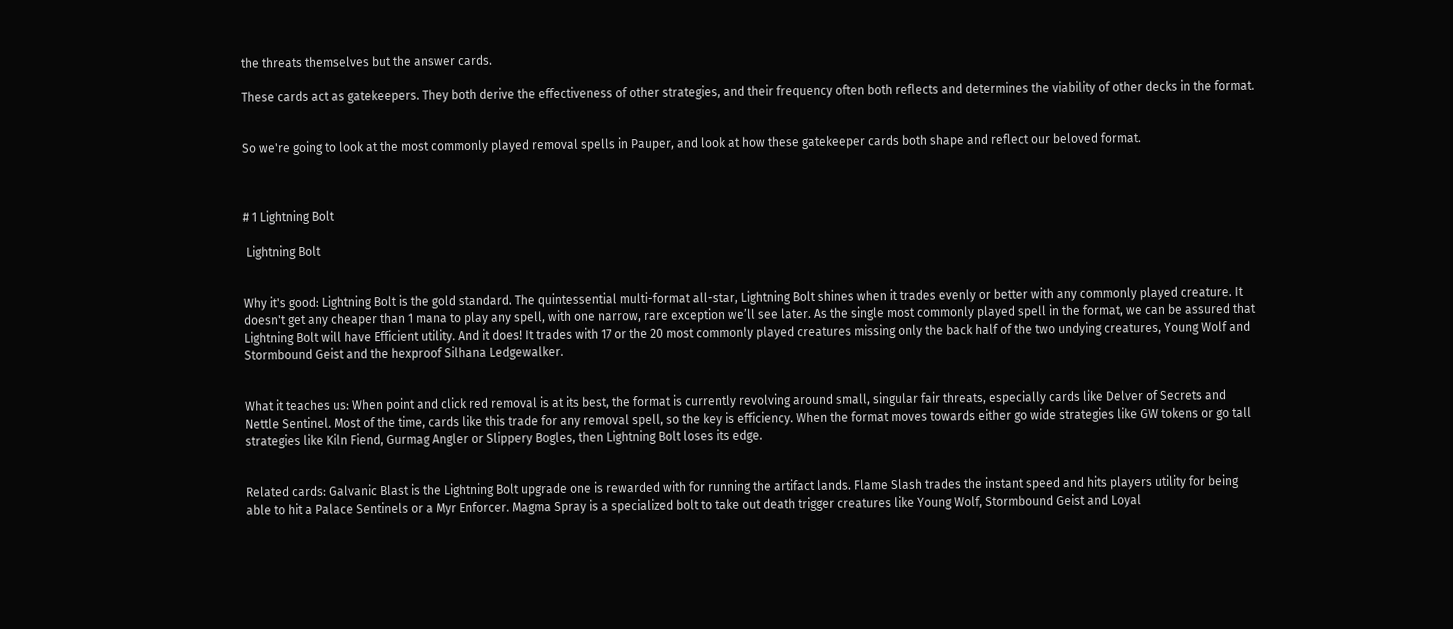the threats themselves but the answer cards.

These cards act as gatekeepers. They both derive the effectiveness of other strategies, and their frequency often both reflects and determines the viability of other decks in the format.


So we're going to look at the most commonly played removal spells in Pauper, and look at how these gatekeeper cards both shape and reflect our beloved format.



# 1 Lightning Bolt

 Lightning Bolt


Why it's good: Lightning Bolt is the gold standard. The quintessential multi-format all-star, Lightning Bolt shines when it trades evenly or better with any commonly played creature. It doesn't get any cheaper than 1 mana to play any spell, with one narrow, rare exception we’ll see later. As the single most commonly played spell in the format, we can be assured that Lightning Bolt will have Efficient utility. And it does! It trades with 17 or the 20 most commonly played creatures missing only the back half of the two undying creatures, Young Wolf and Stormbound Geist and the hexproof Silhana Ledgewalker.


What it teaches us: When point and click red removal is at its best, the format is currently revolving around small, singular fair threats, especially cards like Delver of Secrets and Nettle Sentinel. Most of the time, cards like this trade for any removal spell, so the key is efficiency. When the format moves towards either go wide strategies like GW tokens or go tall strategies like Kiln Fiend, Gurmag Angler or Slippery Bogles, then Lightning Bolt loses its edge.


Related cards: Galvanic Blast is the Lightning Bolt upgrade one is rewarded with for running the artifact lands. Flame Slash trades the instant speed and hits players utility for being able to hit a Palace Sentinels or a Myr Enforcer. Magma Spray is a specialized bolt to take out death trigger creatures like Young Wolf, Stormbound Geist and Loyal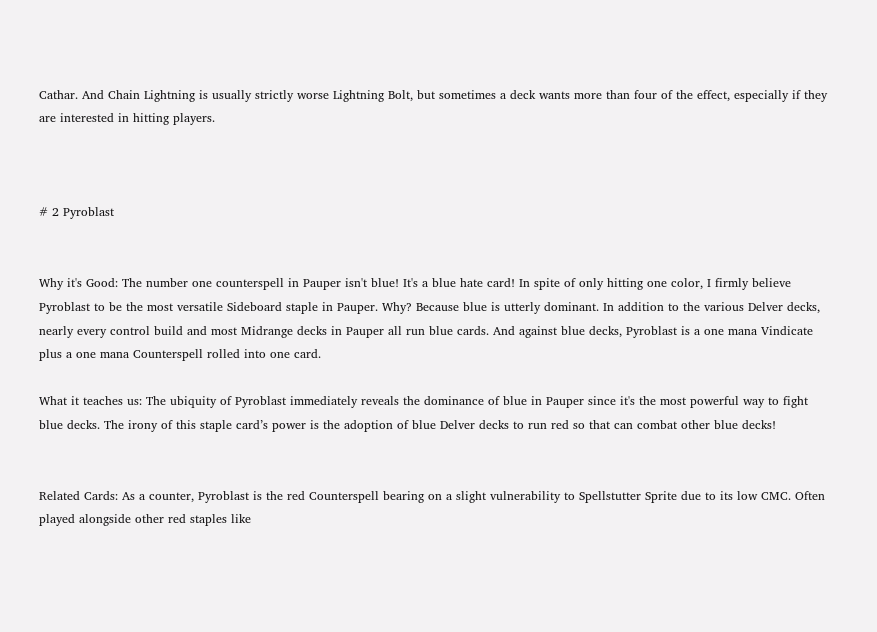Cathar. And Chain Lightning is usually strictly worse Lightning Bolt, but sometimes a deck wants more than four of the effect, especially if they are interested in hitting players.



# 2 Pyroblast


Why it's Good: The number one counterspell in Pauper isn't blue! It's a blue hate card! In spite of only hitting one color, I firmly believe Pyroblast to be the most versatile Sideboard staple in Pauper. Why? Because blue is utterly dominant. In addition to the various Delver decks, nearly every control build and most Midrange decks in Pauper all run blue cards. And against blue decks, Pyroblast is a one mana Vindicate plus a one mana Counterspell rolled into one card.

What it teaches us: The ubiquity of Pyroblast immediately reveals the dominance of blue in Pauper since it's the most powerful way to fight blue decks. The irony of this staple card’s power is the adoption of blue Delver decks to run red so that can combat other blue decks!


Related Cards: As a counter, Pyroblast is the red Counterspell bearing on a slight vulnerability to Spellstutter Sprite due to its low CMC. Often played alongside other red staples like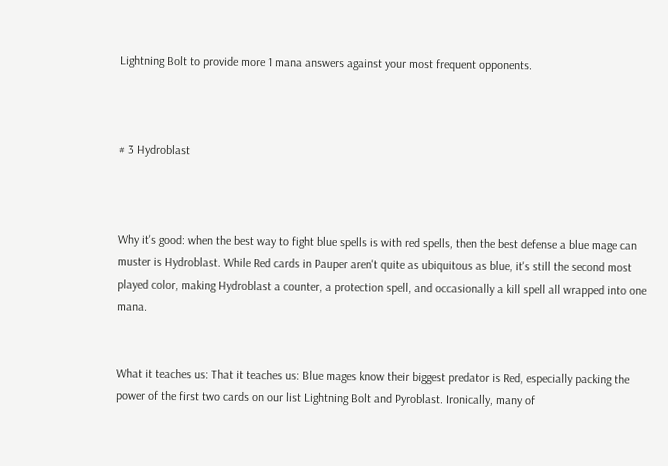Lightning Bolt to provide more 1 mana answers against your most frequent opponents.



# 3 Hydroblast



Why it's good: when the best way to fight blue spells is with red spells, then the best defense a blue mage can muster is Hydroblast. While Red cards in Pauper aren't quite as ubiquitous as blue, it's still the second most played color, making Hydroblast a counter, a protection spell, and occasionally a kill spell all wrapped into one mana.


What it teaches us: That it teaches us: Blue mages know their biggest predator is Red, especially packing the power of the first two cards on our list Lightning Bolt and Pyroblast. Ironically, many of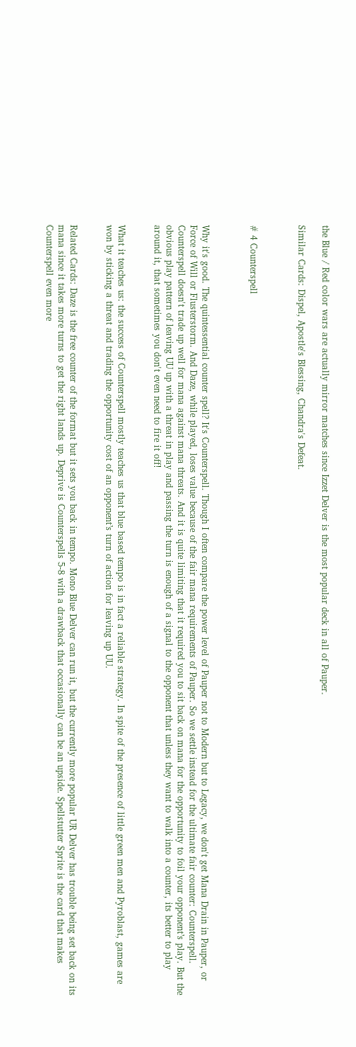the Blue / Red color wars are actually mirror matches since Izzet Delver is the most popular deck in all of Pauper.

Similar Cards: Dispel, Apostle's Blessing, Chandra's Defeat.



# 4 Counterspell



Why it's good. The quintessential counter spell? It's Counterspell. Though I often compare the power level of Pauper not to Modern but to Legacy, we don't get Mana Drain in Pauper, or Force of Will or Flusterstorm. And Daze, while played, loses value because of the fair mana requirements of Pauper. So we settle instead for the ultimate fair counter: Counterspell. Counterspell doesn't trade up well for mana against mana threats. And it is quite limiting that it required you to sit back on mana for the opportunity to foil your opponent’s play. But the obvious play pattern of leaving UU up with a threat in play and passing the turn is enough of a signal to the opponent that unless they want to walk into a counter, its better to play around it, that sometimes you don't even need to fire it off!


What it teaches us: the success of Counterspell mostly teaches us that blue based tempo is in fact a reliable strategy. In spite of the presence of little green men and Pyroblast, games are won by sticking a threat and trading the opportunity cost of an opponent’s turn of action for leaving up UU.


Related Cards: Daze is the free counter of the format but it sets you back in tempo. Mono Blue Delver can run it, but the currently more popular UR Delver has trouble being set back on its mana since it takes more turns to get the right lands up. Deprive is Counterspells 5-8 with a drawback that occasionally can be an upside. Spellstutter Sprite is the card that makes Counterspell even more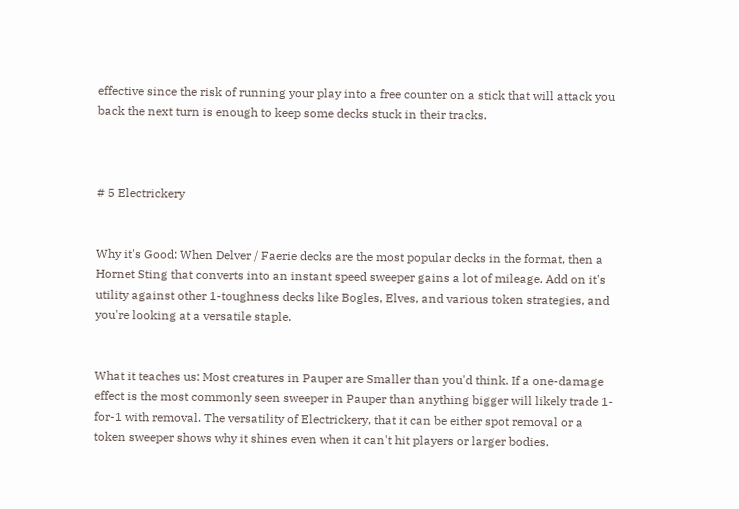effective since the risk of running your play into a free counter on a stick that will attack you back the next turn is enough to keep some decks stuck in their tracks.



# 5 Electrickery


Why it's Good: When Delver / Faerie decks are the most popular decks in the format, then a Hornet Sting that converts into an instant speed sweeper gains a lot of mileage. Add on it's utility against other 1-toughness decks like Bogles, Elves, and various token strategies, and you're looking at a versatile staple.


What it teaches us: Most creatures in Pauper are Smaller than you'd think. If a one-damage effect is the most commonly seen sweeper in Pauper than anything bigger will likely trade 1-for-1 with removal. The versatility of Electrickery, that it can be either spot removal or a token sweeper shows why it shines even when it can't hit players or larger bodies.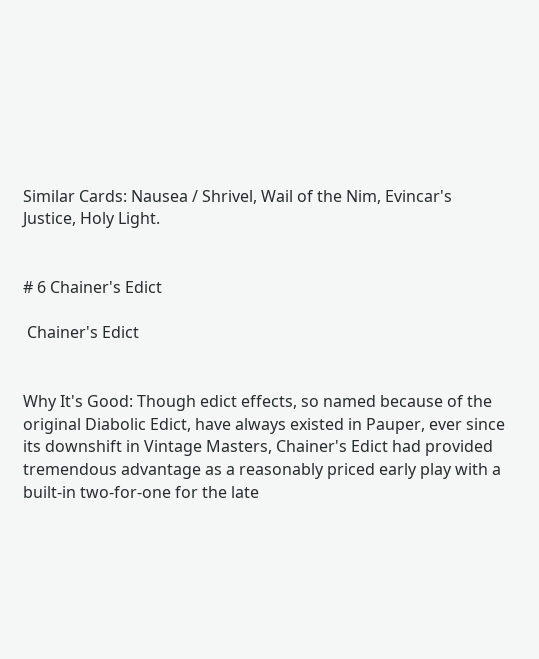Similar Cards: Nausea / Shrivel, Wail of the Nim, Evincar's Justice, Holy Light.


# 6 Chainer's Edict

 Chainer's Edict


Why It's Good: Though edict effects, so named because of the original Diabolic Edict, have always existed in Pauper, ever since its downshift in Vintage Masters, Chainer's Edict had provided tremendous advantage as a reasonably priced early play with a built-in two-for-one for the late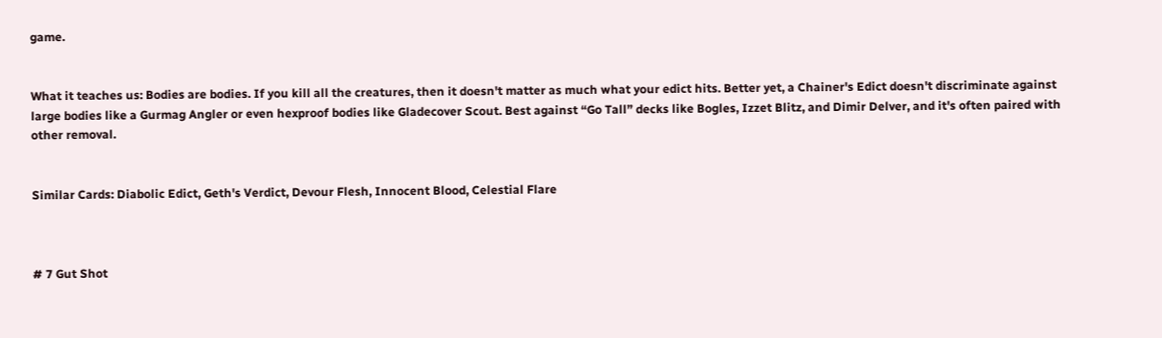game.


What it teaches us: Bodies are bodies. If you kill all the creatures, then it doesn't matter as much what your edict hits. Better yet, a Chainer's Edict doesn't discriminate against large bodies like a Gurmag Angler or even hexproof bodies like Gladecover Scout. Best against “Go Tall” decks like Bogles, Izzet Blitz, and Dimir Delver, and it's often paired with other removal.


Similar Cards: Diabolic Edict, Geth's Verdict, Devour Flesh, Innocent Blood, Celestial Flare



# 7 Gut Shot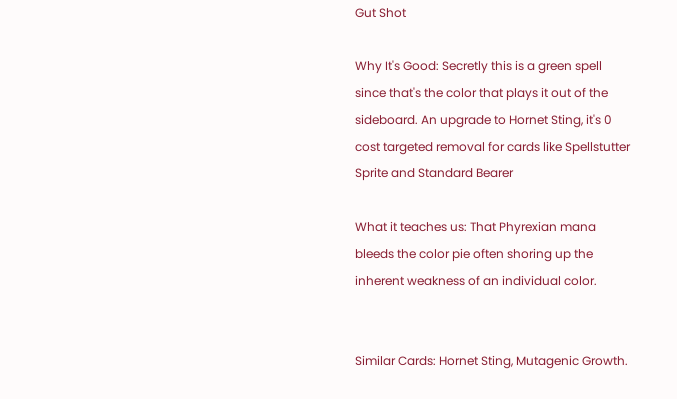Gut Shot

Why It's Good: Secretly this is a green spell since that's the color that plays it out of the sideboard. An upgrade to Hornet Sting, it's 0 cost targeted removal for cards like Spellstutter Sprite and Standard Bearer

What it teaches us: That Phyrexian mana bleeds the color pie often shoring up the inherent weakness of an individual color.


Similar Cards: Hornet Sting, Mutagenic Growth.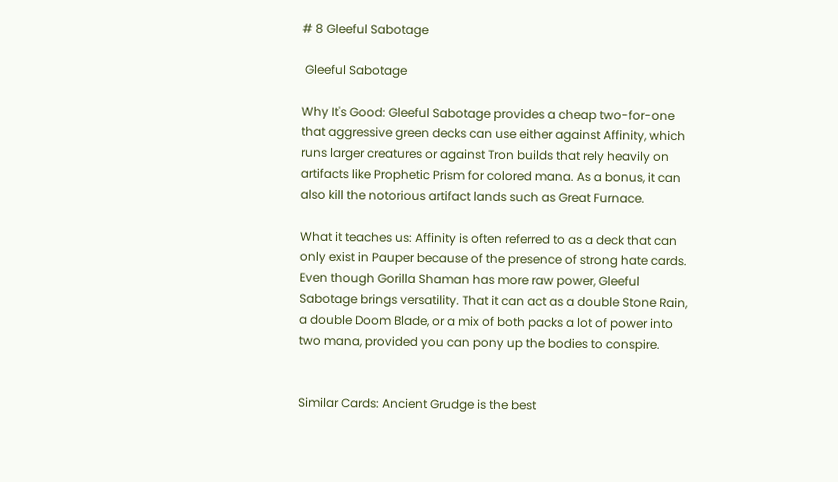# 8 Gleeful Sabotage

 Gleeful Sabotage

Why It's Good: Gleeful Sabotage provides a cheap two-for-one that aggressive green decks can use either against Affinity, which runs larger creatures or against Tron builds that rely heavily on artifacts like Prophetic Prism for colored mana. As a bonus, it can also kill the notorious artifact lands such as Great Furnace.

What it teaches us: Affinity is often referred to as a deck that can only exist in Pauper because of the presence of strong hate cards. Even though Gorilla Shaman has more raw power, Gleeful Sabotage brings versatility. That it can act as a double Stone Rain, a double Doom Blade, or a mix of both packs a lot of power into two mana, provided you can pony up the bodies to conspire.


Similar Cards: Ancient Grudge is the best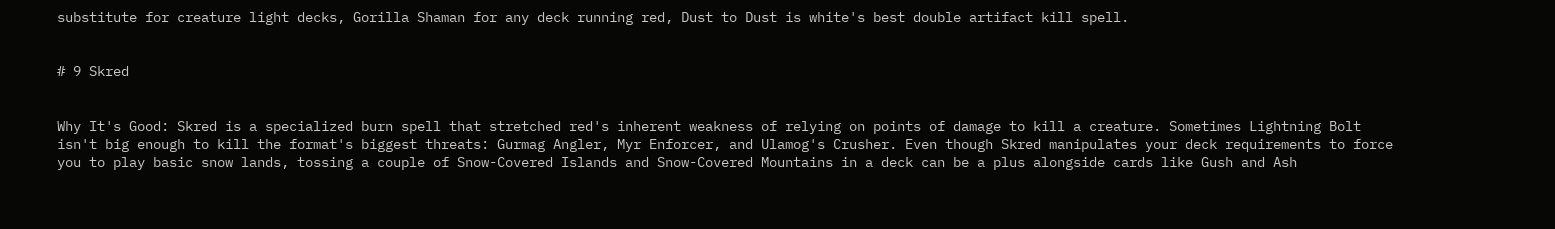substitute for creature light decks, Gorilla Shaman for any deck running red, Dust to Dust is white's best double artifact kill spell.


# 9 Skred


Why It's Good: Skred is a specialized burn spell that stretched red's inherent weakness of relying on points of damage to kill a creature. Sometimes Lightning Bolt isn't big enough to kill the format's biggest threats: Gurmag Angler, Myr Enforcer, and Ulamog's Crusher. Even though Skred manipulates your deck requirements to force you to play basic snow lands, tossing a couple of Snow-Covered Islands and Snow-Covered Mountains in a deck can be a plus alongside cards like Gush and Ash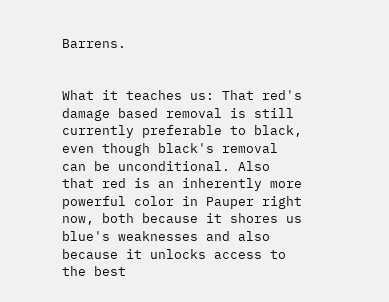Barrens.


What it teaches us: That red's damage based removal is still currently preferable to black, even though black's removal can be unconditional. Also that red is an inherently more powerful color in Pauper right now, both because it shores us blue's weaknesses and also because it unlocks access to the best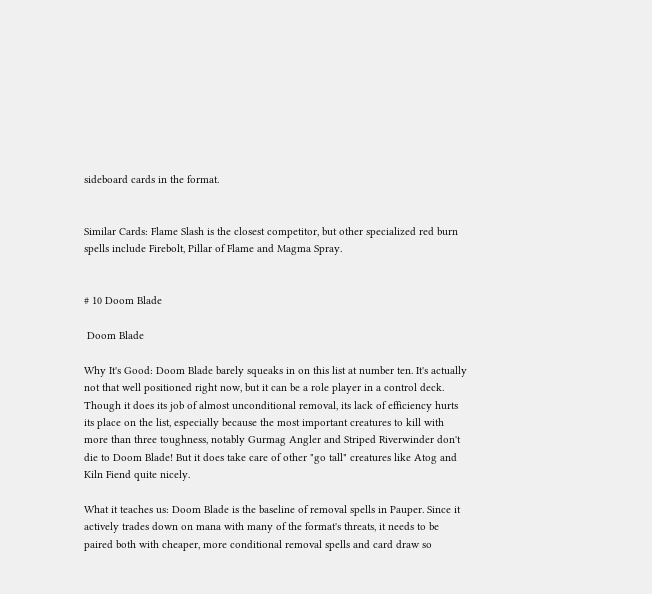sideboard cards in the format.


Similar Cards: Flame Slash is the closest competitor, but other specialized red burn spells include Firebolt, Pillar of Flame and Magma Spray.


# 10 Doom Blade

 Doom Blade

Why It's Good: Doom Blade barely squeaks in on this list at number ten. It's actually not that well positioned right now, but it can be a role player in a control deck. Though it does its job of almost unconditional removal, its lack of efficiency hurts its place on the list, especially because the most important creatures to kill with more than three toughness, notably Gurmag Angler and Striped Riverwinder don't die to Doom Blade! But it does take care of other "go tall" creatures like Atog and Kiln Fiend quite nicely.

What it teaches us: Doom Blade is the baseline of removal spells in Pauper. Since it actively trades down on mana with many of the format's threats, it needs to be paired both with cheaper, more conditional removal spells and card draw so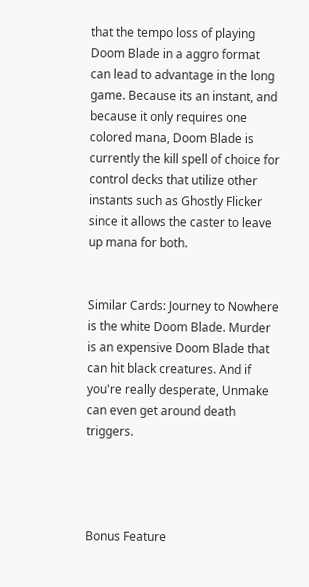that the tempo loss of playing Doom Blade in a aggro format can lead to advantage in the long game. Because its an instant, and because it only requires one colored mana, Doom Blade is currently the kill spell of choice for control decks that utilize other instants such as Ghostly Flicker since it allows the caster to leave up mana for both.


Similar Cards: Journey to Nowhere is the white Doom Blade. Murder is an expensive Doom Blade that can hit black creatures. And if you're really desperate, Unmake can even get around death triggers.




Bonus Feature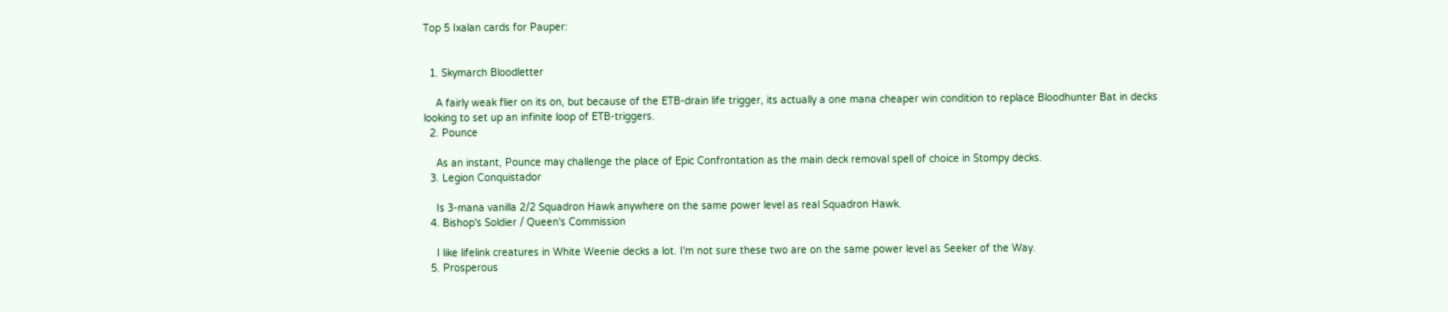Top 5 Ixalan cards for Pauper:


  1. Skymarch Bloodletter

    A fairly weak flier on its on, but because of the ETB-drain life trigger, its actually a one mana cheaper win condition to replace Bloodhunter Bat in decks looking to set up an infinite loop of ETB-triggers.
  2. Pounce

    As an instant, Pounce may challenge the place of Epic Confrontation as the main deck removal spell of choice in Stompy decks.
  3. Legion Conquistador

    Is 3-mana vanilla 2/2 Squadron Hawk anywhere on the same power level as real Squadron Hawk.
  4. Bishop's Soldier / Queen's Commission

    I like lifelink creatures in White Weenie decks a lot. I'm not sure these two are on the same power level as Seeker of the Way.
  5. Prosperous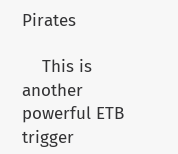Pirates

    This is another powerful ETB trigger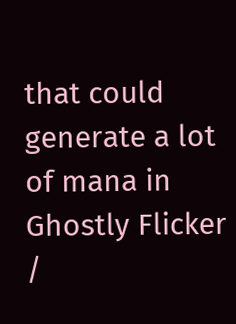that could generate a lot of mana in Ghostly Flicker /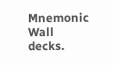Mnemonic Wall decks.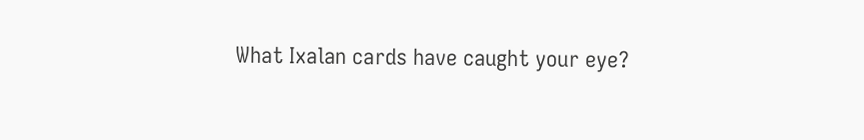What Ixalan cards have caught your eye?